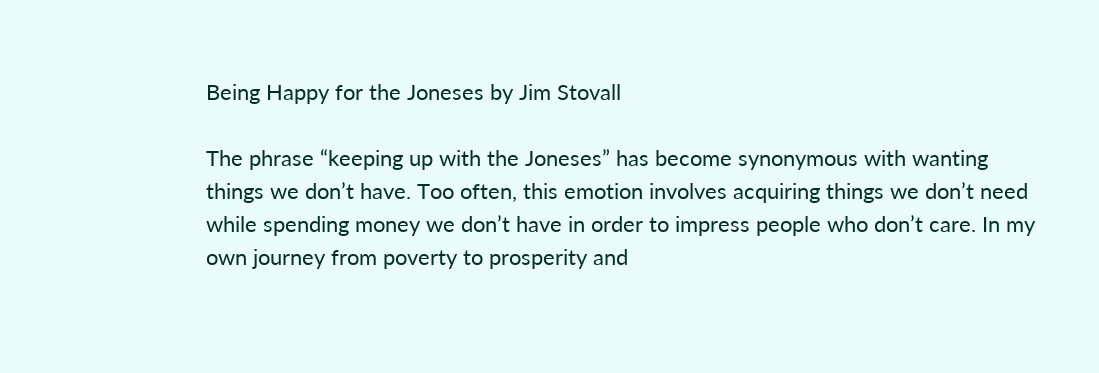Being Happy for the Joneses by Jim Stovall

The phrase “keeping up with the Joneses” has become synonymous with wanting things we don’t have. Too often, this emotion involves acquiring things we don’t need while spending money we don’t have in order to impress people who don’t care. In my own journey from poverty to prosperity and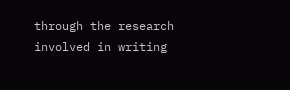through the research involved in writing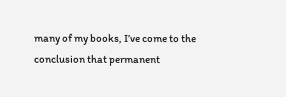many of my books, I’ve come to the conclusion that permanent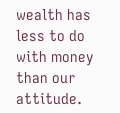wealth has less to do with money than our attitude.